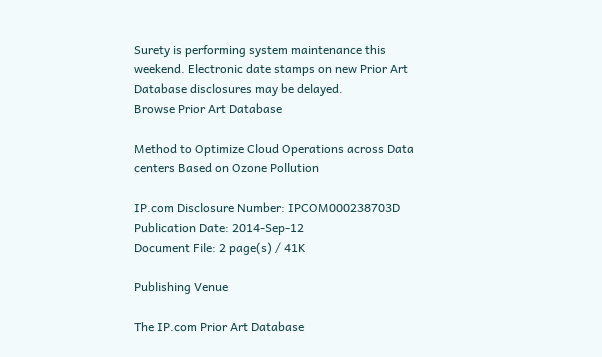Surety is performing system maintenance this weekend. Electronic date stamps on new Prior Art Database disclosures may be delayed.
Browse Prior Art Database

Method to Optimize Cloud Operations across Data centers Based on Ozone Pollution

IP.com Disclosure Number: IPCOM000238703D
Publication Date: 2014-Sep-12
Document File: 2 page(s) / 41K

Publishing Venue

The IP.com Prior Art Database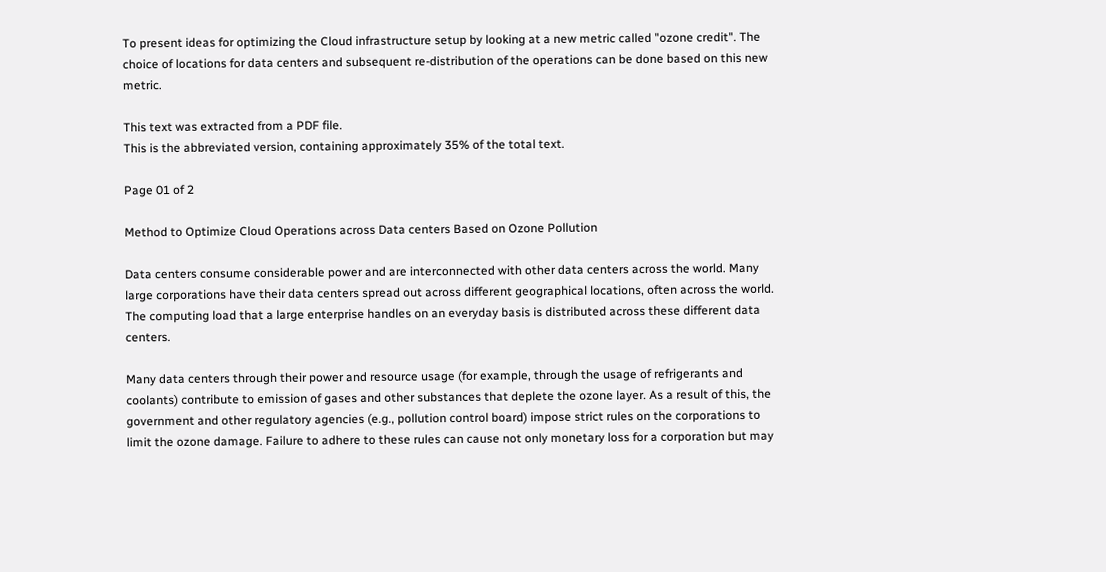To present ideas for optimizing the Cloud infrastructure setup by looking at a new metric called "ozone credit". The choice of locations for data centers and subsequent re-distribution of the operations can be done based on this new metric.

This text was extracted from a PDF file.
This is the abbreviated version, containing approximately 35% of the total text.

Page 01 of 2

Method to Optimize Cloud Operations across Data centers Based on Ozone Pollution

Data centers consume considerable power and are interconnected with other data centers across the world. Many large corporations have their data centers spread out across different geographical locations, often across the world. The computing load that a large enterprise handles on an everyday basis is distributed across these different data centers.

Many data centers through their power and resource usage (for example, through the usage of refrigerants and coolants) contribute to emission of gases and other substances that deplete the ozone layer. As a result of this, the government and other regulatory agencies (e.g., pollution control board) impose strict rules on the corporations to limit the ozone damage. Failure to adhere to these rules can cause not only monetary loss for a corporation but may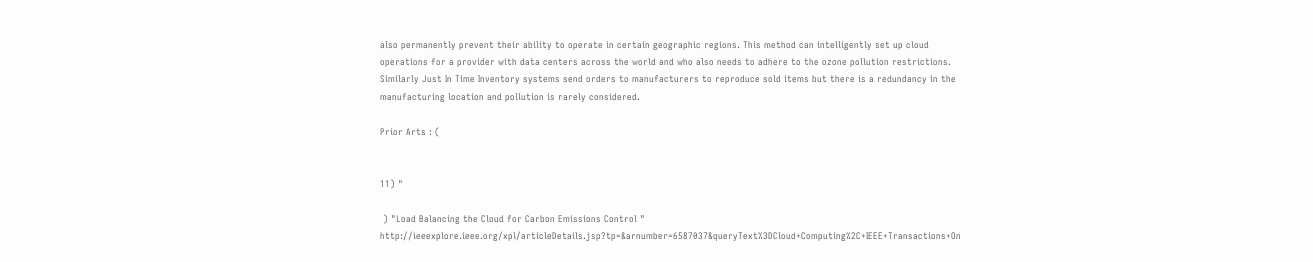also permanently prevent their ability to operate in certain geographic regions. This method can intelligently set up cloud operations for a provider with data centers across the world and who also needs to adhere to the ozone pollution restrictions. Similarly Just In Time Inventory systems send orders to manufacturers to reproduce sold items but there is a redundancy in the manufacturing location and pollution is rarely considered.

Prior Arts : (


11) "

 ) "Load Balancing the Cloud for Carbon Emissions Control " http://ieeexplore.ieee.org/xpl/articleDetails.jsp?tp=&arnumber=6587037&queryText%3DCloud+Computing%2C+IEEE+Transactions+On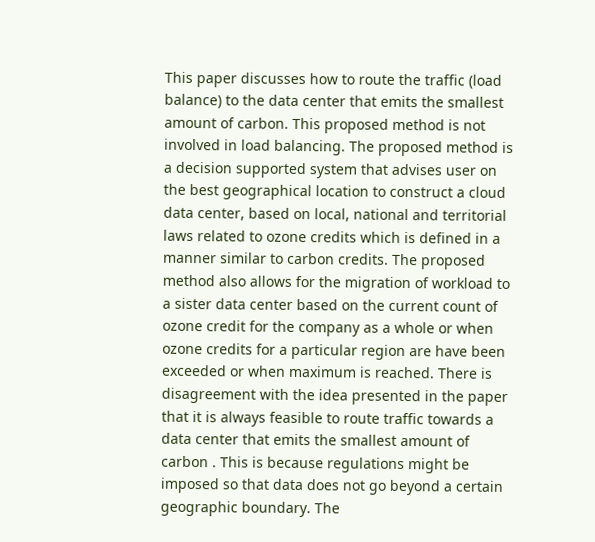This paper discusses how to route the traffic (load balance) to the data center that emits the smallest amount of carbon. This proposed method is not involved in load balancing. The proposed method is a decision supported system that advises user on the best geographical location to construct a cloud data center, based on local, national and territorial laws related to ozone credits which is defined in a manner similar to carbon credits. The proposed method also allows for the migration of workload to a sister data center based on the current count of ozone credit for the company as a whole or when ozone credits for a particular region are have been exceeded or when maximum is reached. There is disagreement with the idea presented in the paper that it is always feasible to route traffic towards a data center that emits the smallest amount of carbon . This is because regulations might be imposed so that data does not go beyond a certain geographic boundary. The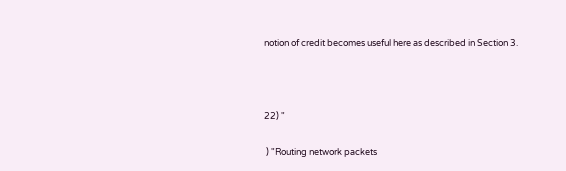notion of credit becomes useful here as described in Section 3.



22) "

 ) "Routing network packets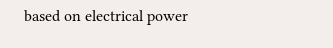based on electrical power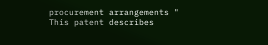procurement arrangements "
This patent describes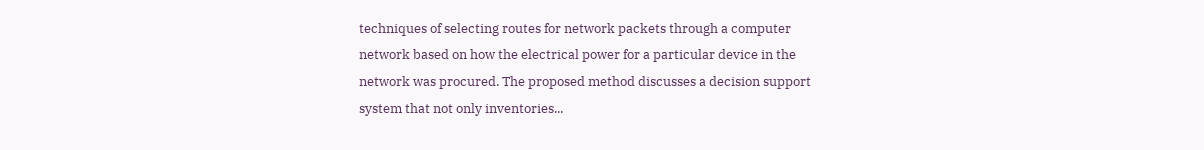techniques of selecting routes for network packets through a computer network based on how the electrical power for a particular device in the network was procured. The proposed method discusses a decision support system that not only inventories...